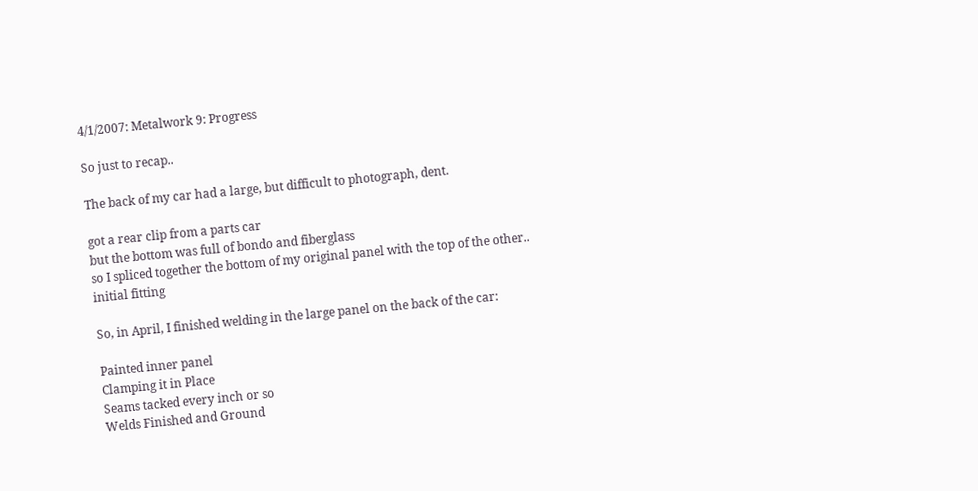4/1/2007: Metalwork 9: Progress

So just to recap..

The back of my car had a large, but difficult to photograph, dent.

got a rear clip from a parts car
but the bottom was full of bondo and fiberglass
so I spliced together the bottom of my original panel with the top of the other..
initial fitting

So, in April, I finished welding in the large panel on the back of the car:

Painted inner panel
Clamping it in Place
Seams tacked every inch or so
Welds Finished and Ground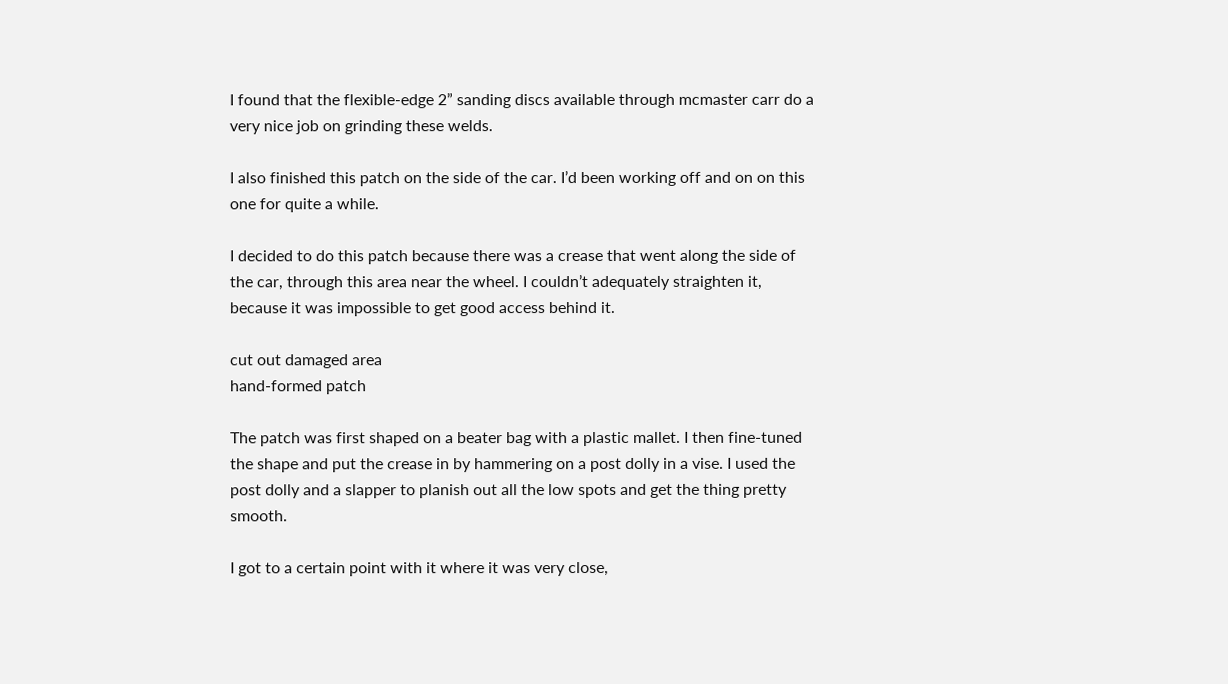I found that the flexible-edge 2” sanding discs available through mcmaster carr do a very nice job on grinding these welds.

I also finished this patch on the side of the car. I’d been working off and on on this one for quite a while.

I decided to do this patch because there was a crease that went along the side of the car, through this area near the wheel. I couldn’t adequately straighten it, because it was impossible to get good access behind it.

cut out damaged area
hand-formed patch

The patch was first shaped on a beater bag with a plastic mallet. I then fine-tuned the shape and put the crease in by hammering on a post dolly in a vise. I used the post dolly and a slapper to planish out all the low spots and get the thing pretty smooth.

I got to a certain point with it where it was very close,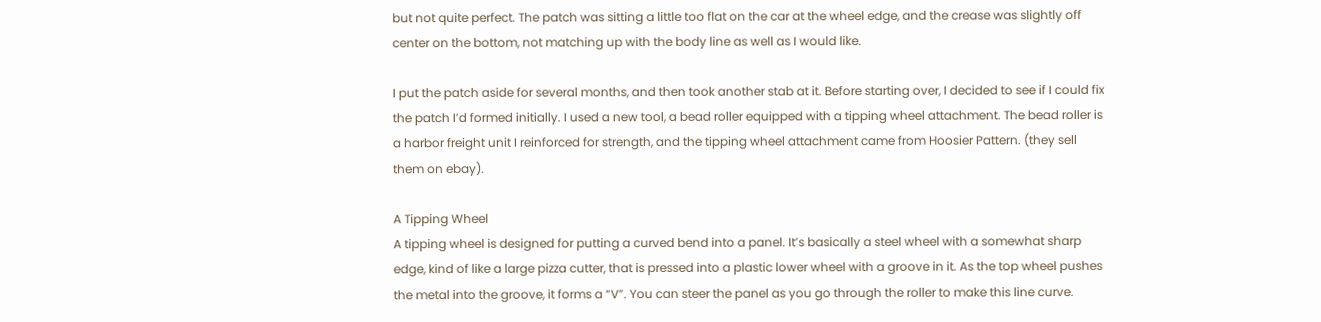but not quite perfect. The patch was sitting a little too flat on the car at the wheel edge, and the crease was slightly off center on the bottom, not matching up with the body line as well as I would like.

I put the patch aside for several months, and then took another stab at it. Before starting over, I decided to see if I could fix the patch I’d formed initially. I used a new tool, a bead roller equipped with a tipping wheel attachment. The bead roller is a harbor freight unit I reinforced for strength, and the tipping wheel attachment came from Hoosier Pattern. (they sell them on ebay).

A Tipping Wheel
A tipping wheel is designed for putting a curved bend into a panel. It’s basically a steel wheel with a somewhat sharp edge, kind of like a large pizza cutter, that is pressed into a plastic lower wheel with a groove in it. As the top wheel pushes the metal into the groove, it forms a “V”. You can steer the panel as you go through the roller to make this line curve.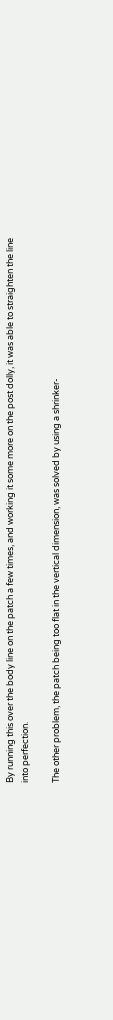By running this over the body line on the patch a few times, and working it some more on the post dolly, it was able to straighten the line into perfection.

The other problem, the patch being too flat in the vertical dimension, was solved by using a shrinker-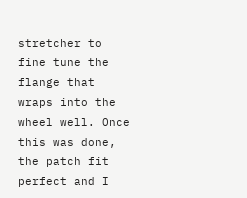stretcher to fine tune the flange that wraps into the wheel well. Once this was done, the patch fit perfect and I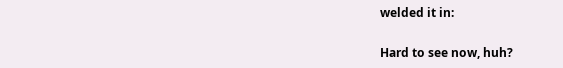welded it in:

Hard to see now, huh?